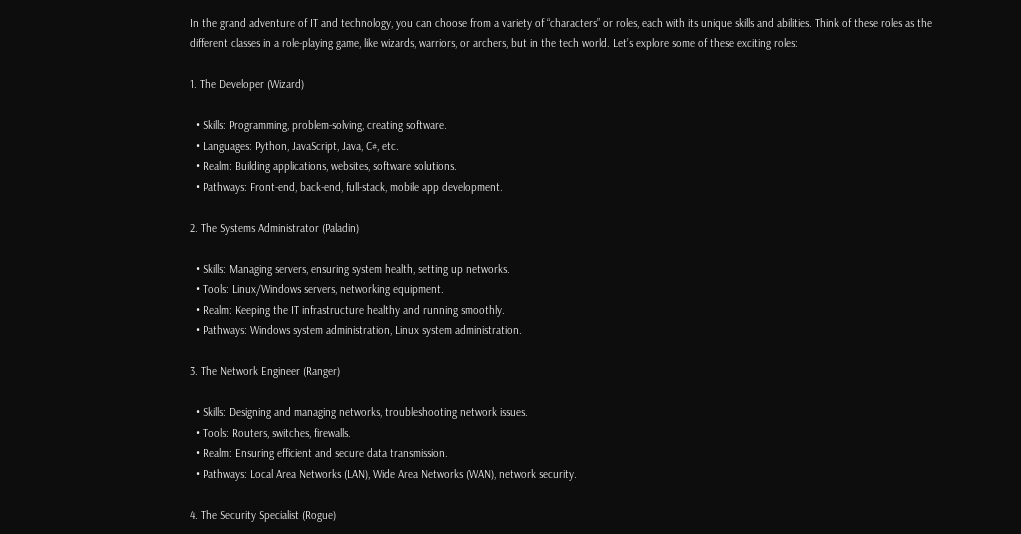In the grand adventure of IT and technology, you can choose from a variety of “characters” or roles, each with its unique skills and abilities. Think of these roles as the different classes in a role-playing game, like wizards, warriors, or archers, but in the tech world. Let’s explore some of these exciting roles:

1. The Developer (Wizard)

  • Skills: Programming, problem-solving, creating software.
  • Languages: Python, JavaScript, Java, C#, etc.
  • Realm: Building applications, websites, software solutions.
  • Pathways: Front-end, back-end, full-stack, mobile app development.

2. The Systems Administrator (Paladin)

  • Skills: Managing servers, ensuring system health, setting up networks.
  • Tools: Linux/Windows servers, networking equipment.
  • Realm: Keeping the IT infrastructure healthy and running smoothly.
  • Pathways: Windows system administration, Linux system administration.

3. The Network Engineer (Ranger)

  • Skills: Designing and managing networks, troubleshooting network issues.
  • Tools: Routers, switches, firewalls.
  • Realm: Ensuring efficient and secure data transmission.
  • Pathways: Local Area Networks (LAN), Wide Area Networks (WAN), network security.

4. The Security Specialist (Rogue)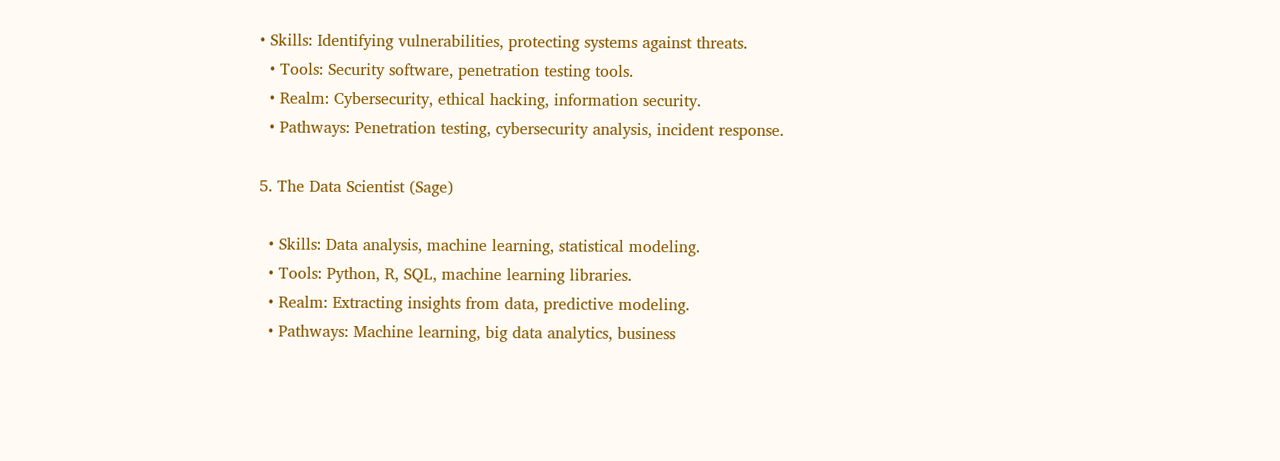• Skills: Identifying vulnerabilities, protecting systems against threats.
  • Tools: Security software, penetration testing tools.
  • Realm: Cybersecurity, ethical hacking, information security.
  • Pathways: Penetration testing, cybersecurity analysis, incident response.

5. The Data Scientist (Sage)

  • Skills: Data analysis, machine learning, statistical modeling.
  • Tools: Python, R, SQL, machine learning libraries.
  • Realm: Extracting insights from data, predictive modeling.
  • Pathways: Machine learning, big data analytics, business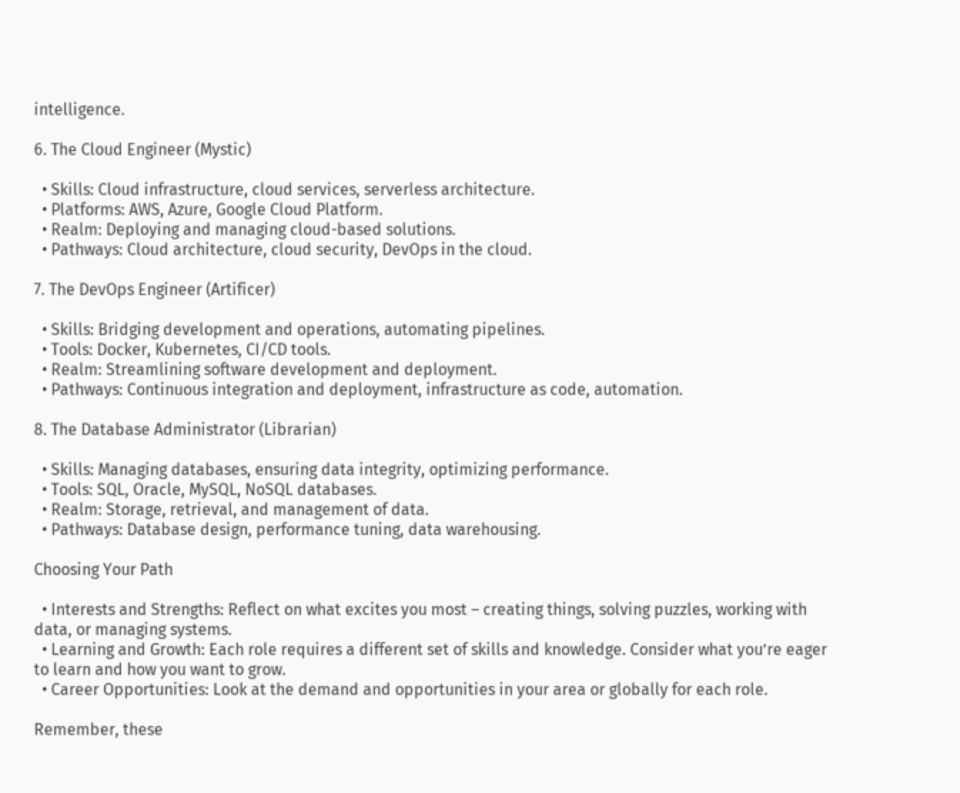intelligence.

6. The Cloud Engineer (Mystic)

  • Skills: Cloud infrastructure, cloud services, serverless architecture.
  • Platforms: AWS, Azure, Google Cloud Platform.
  • Realm: Deploying and managing cloud-based solutions.
  • Pathways: Cloud architecture, cloud security, DevOps in the cloud.

7. The DevOps Engineer (Artificer)

  • Skills: Bridging development and operations, automating pipelines.
  • Tools: Docker, Kubernetes, CI/CD tools.
  • Realm: Streamlining software development and deployment.
  • Pathways: Continuous integration and deployment, infrastructure as code, automation.

8. The Database Administrator (Librarian)

  • Skills: Managing databases, ensuring data integrity, optimizing performance.
  • Tools: SQL, Oracle, MySQL, NoSQL databases.
  • Realm: Storage, retrieval, and management of data.
  • Pathways: Database design, performance tuning, data warehousing.

Choosing Your Path

  • Interests and Strengths: Reflect on what excites you most – creating things, solving puzzles, working with data, or managing systems.
  • Learning and Growth: Each role requires a different set of skills and knowledge. Consider what you’re eager to learn and how you want to grow.
  • Career Opportunities: Look at the demand and opportunities in your area or globally for each role.

Remember, these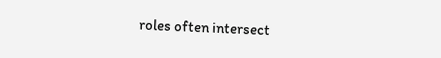roles often intersect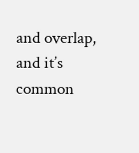and overlap, and it’s common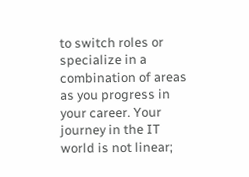to switch roles or specialize in a combination of areas as you progress in your career. Your journey in the IT world is not linear;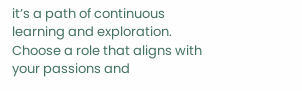it’s a path of continuous learning and exploration. Choose a role that aligns with your passions and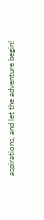aspirations, and let the adventure begin!